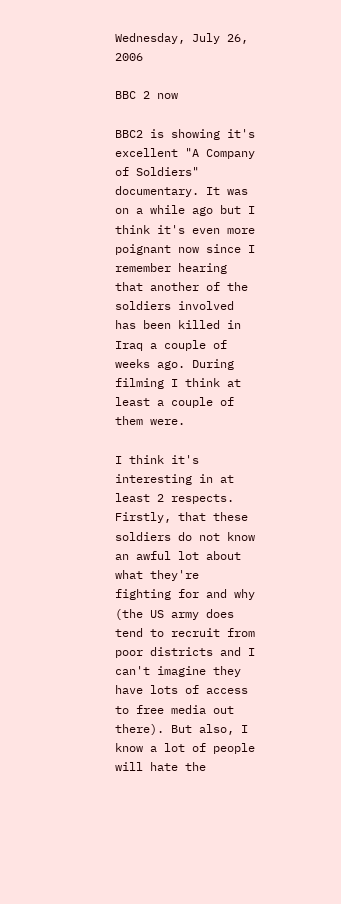Wednesday, July 26, 2006

BBC 2 now

BBC2 is showing it's excellent "A Company of Soldiers" documentary. It was on a while ago but I think it's even more poignant now since I remember hearing that another of the soldiers involved has been killed in Iraq a couple of weeks ago. During filming I think at least a couple of them were.

I think it's interesting in at least 2 respects. Firstly, that these soldiers do not know an awful lot about what they're fighting for and why (the US army does tend to recruit from poor districts and I can't imagine they have lots of access to free media out there). But also, I know a lot of people will hate the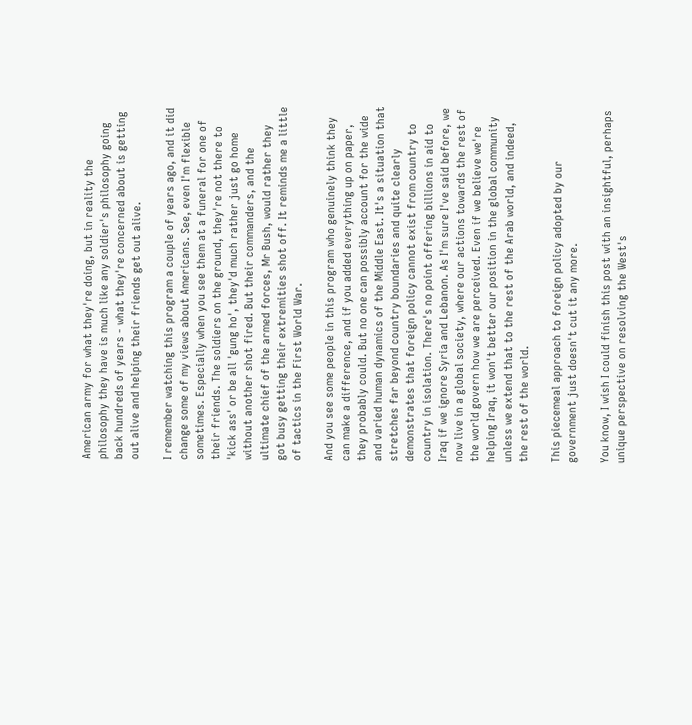American army for what they're doing, but in reality the philosophy they have is much like any soldier's philosophy going back hundreds of years - what they're concerned about is getting out alive and helping their friends get out alive.

I remember watching this program a couple of years ago, and it did change some of my views about Americans. See, even I'm flexible sometimes. Especially when you see them at a funeral for one of their friends. The soldiers on the ground, they're not there to 'kick ass' or be all 'gung ho', they'd much rather just go home without another shot fired. But their commanders, and the ultimate chief of the armed forces, Mr Bush, would rather they got busy getting their extremities shot off. It reminds me a little of tactics in the First World War.

And you see some people in this program who genuinely think they can make a difference, and if you added everything up on paper, they probably could. But no one can possibly account for the wide and varied human dynamics of the Middle East. It's a situation that stretches far beyond country boundaries and quite clearly demonstrates that foreign policy cannot exist from country to country in isolation. There's no point offering billions in aid to Iraq if we ignore Syria and Lebanon. As I'm sure I've said before, we now live in a global society, where our actions towards the rest of the world govern how we are perceived. Even if we believe we're helping Iraq, it won't better our position in the global community unless we extend that to the rest of the Arab world, and indeed, the rest of the world.

This piecemeal approach to foreign policy adopted by our government just doesn't cut it any more.

You know, I wish I could finish this post with an insightful, perhaps unique perspective on resolving the West's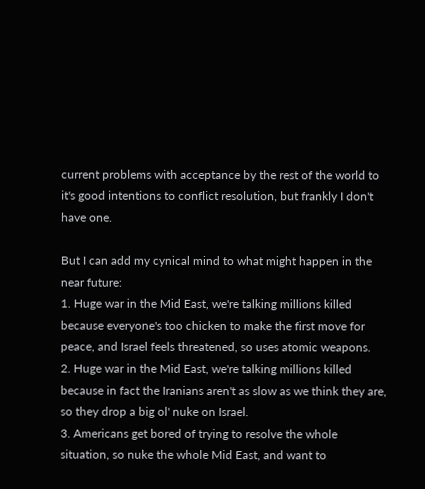current problems with acceptance by the rest of the world to it's good intentions to conflict resolution, but frankly I don't have one.

But I can add my cynical mind to what might happen in the near future:
1. Huge war in the Mid East, we're talking millions killed because everyone's too chicken to make the first move for peace, and Israel feels threatened, so uses atomic weapons.
2. Huge war in the Mid East, we're talking millions killed because in fact the Iranians aren't as slow as we think they are, so they drop a big ol' nuke on Israel.
3. Americans get bored of trying to resolve the whole situation, so nuke the whole Mid East, and want to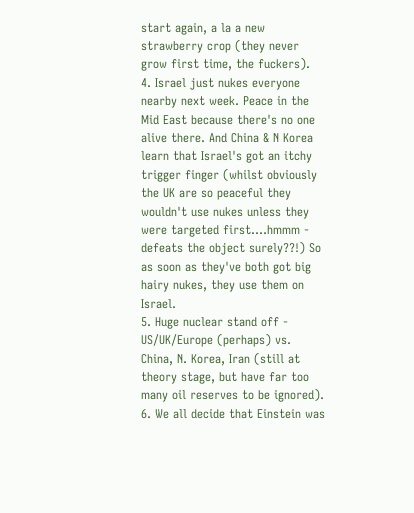start again, a la a new strawberry crop (they never grow first time, the fuckers).
4. Israel just nukes everyone nearby next week. Peace in the Mid East because there's no one alive there. And China & N Korea learn that Israel's got an itchy trigger finger (whilst obviously the UK are so peaceful they wouldn't use nukes unless they were targeted first....hmmm - defeats the object surely??!) So as soon as they've both got big hairy nukes, they use them on Israel.
5. Huge nuclear stand off - US/UK/Europe (perhaps) vs. China, N. Korea, Iran (still at theory stage, but have far too many oil reserves to be ignored).
6. We all decide that Einstein was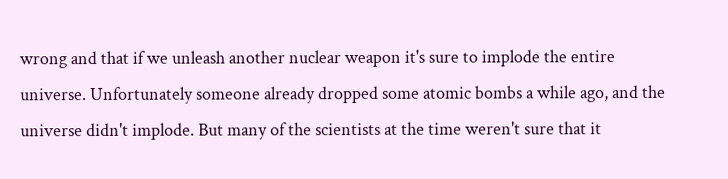wrong and that if we unleash another nuclear weapon it's sure to implode the entire universe. Unfortunately someone already dropped some atomic bombs a while ago, and the universe didn't implode. But many of the scientists at the time weren't sure that it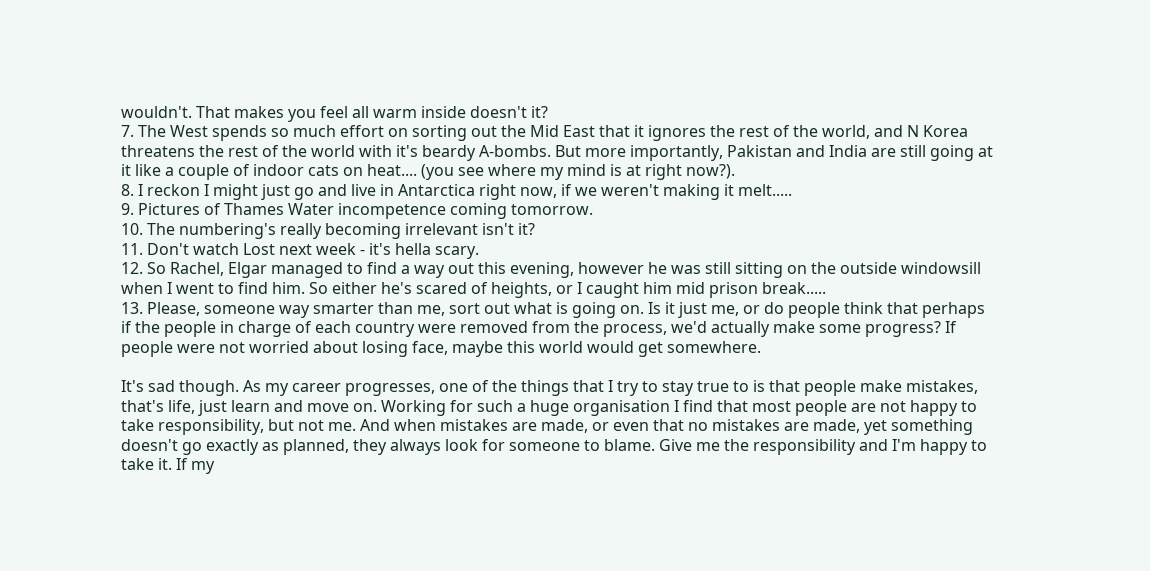wouldn't. That makes you feel all warm inside doesn't it?
7. The West spends so much effort on sorting out the Mid East that it ignores the rest of the world, and N Korea threatens the rest of the world with it's beardy A-bombs. But more importantly, Pakistan and India are still going at it like a couple of indoor cats on heat.... (you see where my mind is at right now?).
8. I reckon I might just go and live in Antarctica right now, if we weren't making it melt.....
9. Pictures of Thames Water incompetence coming tomorrow.
10. The numbering's really becoming irrelevant isn't it?
11. Don't watch Lost next week - it's hella scary.
12. So Rachel, Elgar managed to find a way out this evening, however he was still sitting on the outside windowsill when I went to find him. So either he's scared of heights, or I caught him mid prison break.....
13. Please, someone way smarter than me, sort out what is going on. Is it just me, or do people think that perhaps if the people in charge of each country were removed from the process, we'd actually make some progress? If people were not worried about losing face, maybe this world would get somewhere.

It's sad though. As my career progresses, one of the things that I try to stay true to is that people make mistakes, that's life, just learn and move on. Working for such a huge organisation I find that most people are not happy to take responsibility, but not me. And when mistakes are made, or even that no mistakes are made, yet something doesn't go exactly as planned, they always look for someone to blame. Give me the responsibility and I'm happy to take it. If my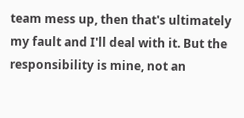team mess up, then that's ultimately my fault and I'll deal with it. But the responsibility is mine, not an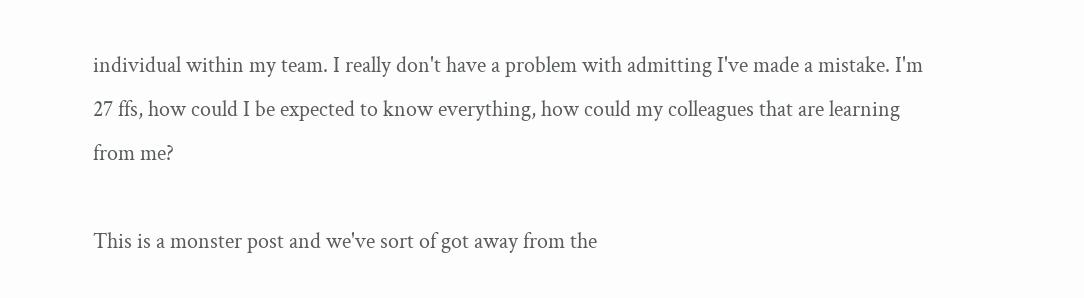individual within my team. I really don't have a problem with admitting I've made a mistake. I'm 27 ffs, how could I be expected to know everything, how could my colleagues that are learning from me?

This is a monster post and we've sort of got away from the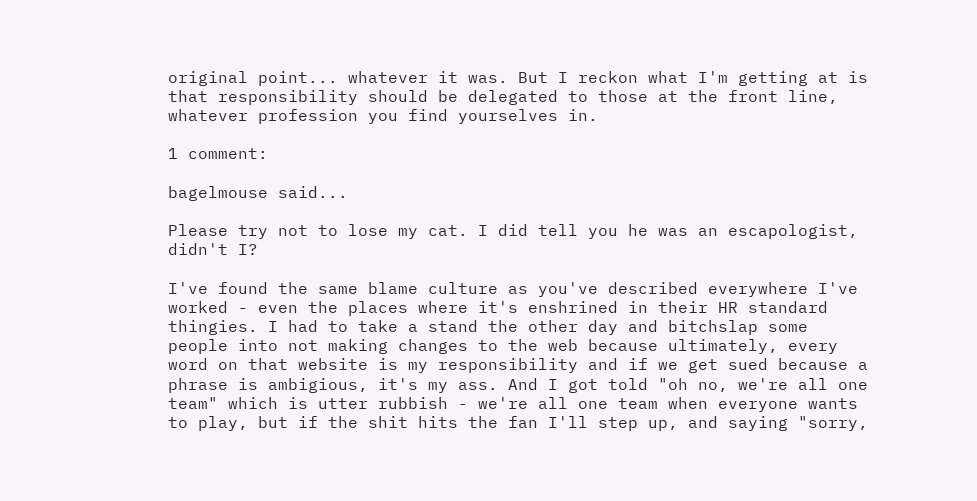original point... whatever it was. But I reckon what I'm getting at is that responsibility should be delegated to those at the front line, whatever profession you find yourselves in.

1 comment:

bagelmouse said...

Please try not to lose my cat. I did tell you he was an escapologist, didn't I?

I've found the same blame culture as you've described everywhere I've worked - even the places where it's enshrined in their HR standard thingies. I had to take a stand the other day and bitchslap some people into not making changes to the web because ultimately, every word on that website is my responsibility and if we get sued because a phrase is ambigious, it's my ass. And I got told "oh no, we're all one team" which is utter rubbish - we're all one team when everyone wants to play, but if the shit hits the fan I'll step up, and saying "sorry,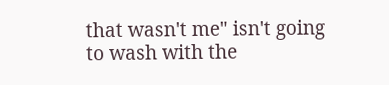that wasn't me" isn't going to wash with the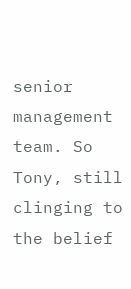senior management team. So Tony, still clinging to the belief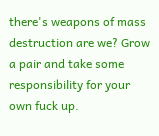there's weapons of mass destruction are we? Grow a pair and take some responsibility for your own fuck up.